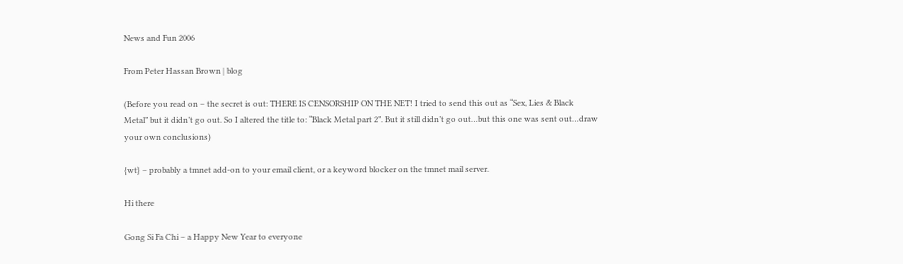News and Fun 2006

From Peter Hassan Brown | blog

(Before you read on – the secret is out: THERE IS CENSORSHIP ON THE NET! I tried to send this out as “Sex, Lies & Black Metal” but it didn’t go out. So I altered the title to: “Black Metal part 2”. But it still didn’t go out…but this one was sent out…draw your own conclusions)

{wt} – probably a tmnet add-on to your email client, or a keyword blocker on the tmnet mail server.

Hi there

Gong Si Fa Chi – a Happy New Year to everyone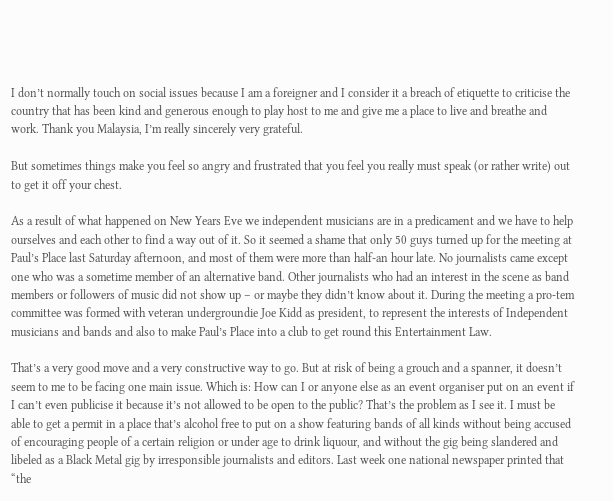I don’t normally touch on social issues because I am a foreigner and I consider it a breach of etiquette to criticise the country that has been kind and generous enough to play host to me and give me a place to live and breathe and work. Thank you Malaysia, I’m really sincerely very grateful.

But sometimes things make you feel so angry and frustrated that you feel you really must speak (or rather write) out to get it off your chest.

As a result of what happened on New Years Eve we independent musicians are in a predicament and we have to help ourselves and each other to find a way out of it. So it seemed a shame that only 50 guys turned up for the meeting at Paul’s Place last Saturday afternoon, and most of them were more than half-an hour late. No journalists came except one who was a sometime member of an alternative band. Other journalists who had an interest in the scene as band members or followers of music did not show up – or maybe they didn’t know about it. During the meeting a pro-tem committee was formed with veteran undergroundie Joe Kidd as president, to represent the interests of Independent musicians and bands and also to make Paul’s Place into a club to get round this Entertainment Law.

That’s a very good move and a very constructive way to go. But at risk of being a grouch and a spanner, it doesn’t seem to me to be facing one main issue. Which is: How can I or anyone else as an event organiser put on an event if I can’t even publicise it because it’s not allowed to be open to the public? That’s the problem as I see it. I must be able to get a permit in a place that’s alcohol free to put on a show featuring bands of all kinds without being accused of encouraging people of a certain religion or under age to drink liquour, and without the gig being slandered and libeled as a Black Metal gig by irresponsible journalists and editors. Last week one national newspaper printed that “the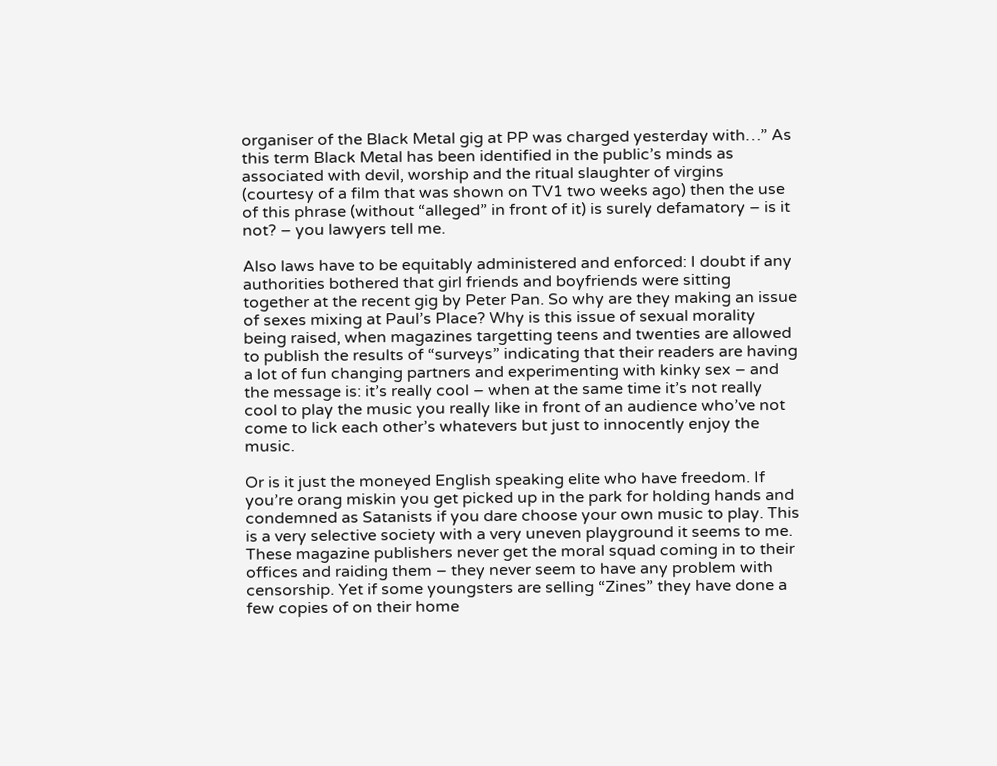organiser of the Black Metal gig at PP was charged yesterday with…” As this term Black Metal has been identified in the public’s minds as associated with devil, worship and the ritual slaughter of virgins (courtesy of a film that was shown on TV1 two weeks ago) then the use of this phrase (without “alleged” in front of it) is surely defamatory – is it not? – you lawyers tell me.

Also laws have to be equitably administered and enforced: I doubt if any authorities bothered that girl friends and boyfriends were sitting together at the recent gig by Peter Pan. So why are they making an issue of sexes mixing at Paul’s Place? Why is this issue of sexual morality being raised, when magazines targetting teens and twenties are allowed to publish the results of “surveys” indicating that their readers are having a lot of fun changing partners and experimenting with kinky sex – and the message is: it’s really cool – when at the same time it’s not really cool to play the music you really like in front of an audience who’ve not come to lick each other’s whatevers but just to innocently enjoy the music.

Or is it just the moneyed English speaking elite who have freedom. If you’re orang miskin you get picked up in the park for holding hands and condemned as Satanists if you dare choose your own music to play. This is a very selective society with a very uneven playground it seems to me. These magazine publishers never get the moral squad coming in to their offices and raiding them – they never seem to have any problem with censorship. Yet if some youngsters are selling “Zines” they have done a few copies of on their home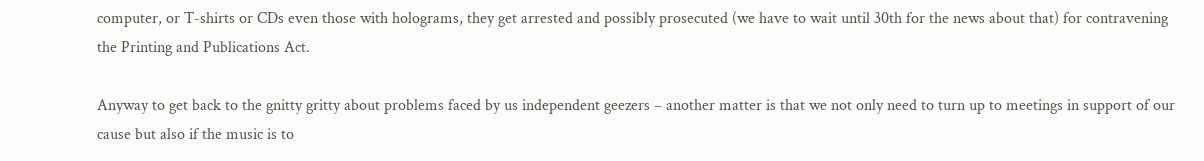computer, or T-shirts or CDs even those with holograms, they get arrested and possibly prosecuted (we have to wait until 30th for the news about that) for contravening the Printing and Publications Act.

Anyway to get back to the gnitty gritty about problems faced by us independent geezers – another matter is that we not only need to turn up to meetings in support of our cause but also if the music is to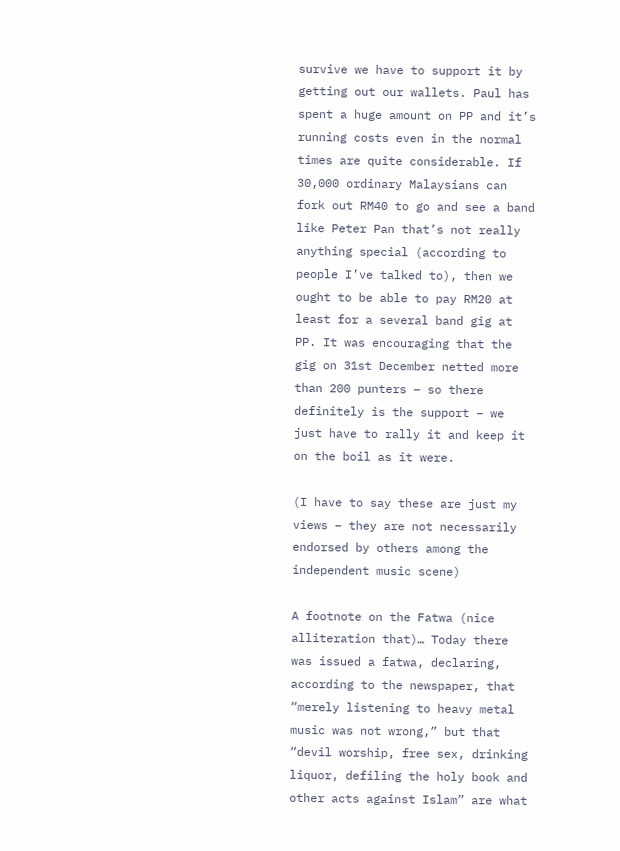survive we have to support it by getting out our wallets. Paul has spent a huge amount on PP and it’s running costs even in the normal times are quite considerable. If 30,000 ordinary Malaysians can fork out RM40 to go and see a band like Peter Pan that’s not really anything special (according to people I’ve talked to), then we ought to be able to pay RM20 at least for a several band gig at PP. It was encouraging that the gig on 31st December netted more than 200 punters – so there definitely is the support – we just have to rally it and keep it on the boil as it were.

(I have to say these are just my views – they are not necessarily endorsed by others among the independent music scene)

A footnote on the Fatwa (nice alliteration that)… Today there was issued a fatwa, declaring, according to the newspaper, that “merely listening to heavy metal music was not wrong,” but that “devil worship, free sex, drinking liquor, defiling the holy book and other acts against Islam” are what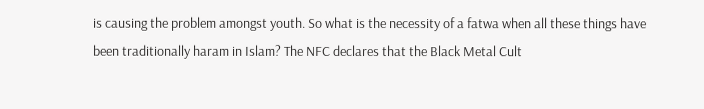is causing the problem amongst youth. So what is the necessity of a fatwa when all these things have been traditionally haram in Islam? The NFC declares that the Black Metal Cult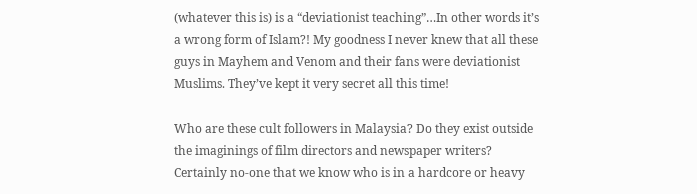(whatever this is) is a “deviationist teaching”…In other words it’s a wrong form of Islam?! My goodness I never knew that all these guys in Mayhem and Venom and their fans were deviationist Muslims. They’ve kept it very secret all this time!

Who are these cult followers in Malaysia? Do they exist outside the imaginings of film directors and newspaper writers? Certainly no-one that we know who is in a hardcore or heavy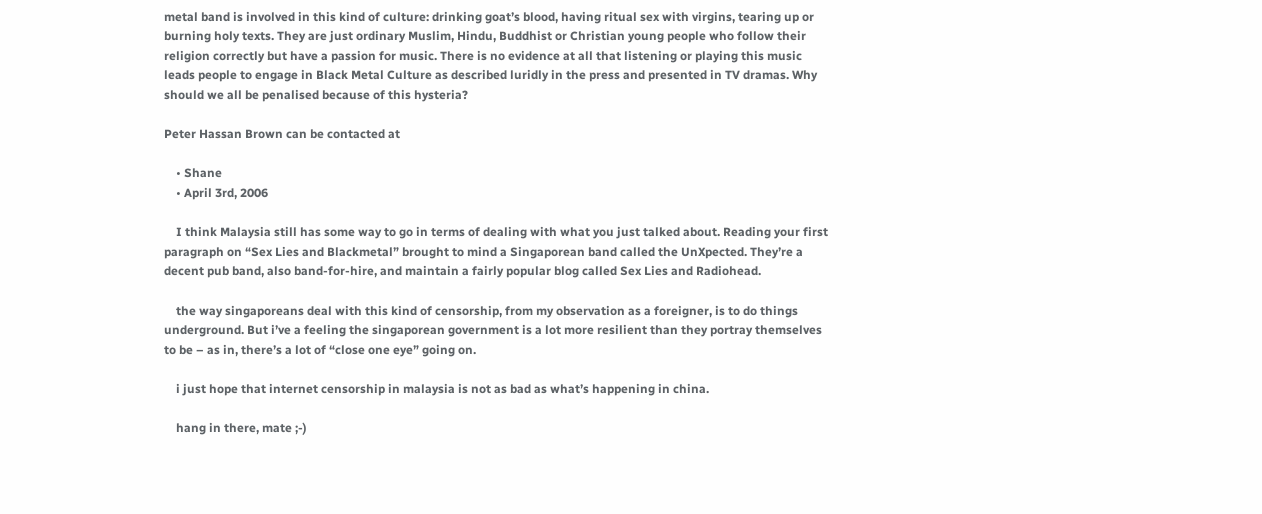metal band is involved in this kind of culture: drinking goat’s blood, having ritual sex with virgins, tearing up or burning holy texts. They are just ordinary Muslim, Hindu, Buddhist or Christian young people who follow their religion correctly but have a passion for music. There is no evidence at all that listening or playing this music leads people to engage in Black Metal Culture as described luridly in the press and presented in TV dramas. Why should we all be penalised because of this hysteria?

Peter Hassan Brown can be contacted at

    • Shane
    • April 3rd, 2006

    I think Malaysia still has some way to go in terms of dealing with what you just talked about. Reading your first paragraph on “Sex Lies and Blackmetal” brought to mind a Singaporean band called the UnXpected. They’re a decent pub band, also band-for-hire, and maintain a fairly popular blog called Sex Lies and Radiohead.

    the way singaporeans deal with this kind of censorship, from my observation as a foreigner, is to do things underground. But i’ve a feeling the singaporean government is a lot more resilient than they portray themselves to be – as in, there’s a lot of “close one eye” going on.

    i just hope that internet censorship in malaysia is not as bad as what’s happening in china.

    hang in there, mate ;-)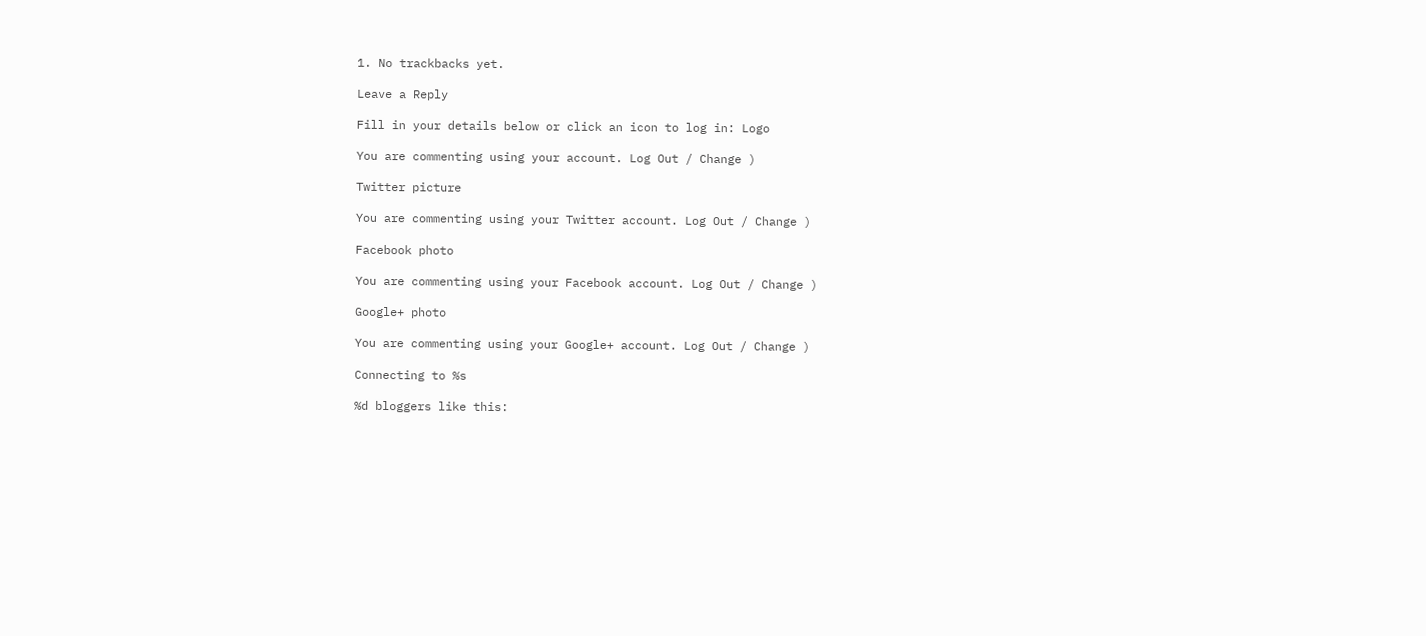1. No trackbacks yet.

Leave a Reply

Fill in your details below or click an icon to log in: Logo

You are commenting using your account. Log Out / Change )

Twitter picture

You are commenting using your Twitter account. Log Out / Change )

Facebook photo

You are commenting using your Facebook account. Log Out / Change )

Google+ photo

You are commenting using your Google+ account. Log Out / Change )

Connecting to %s

%d bloggers like this: